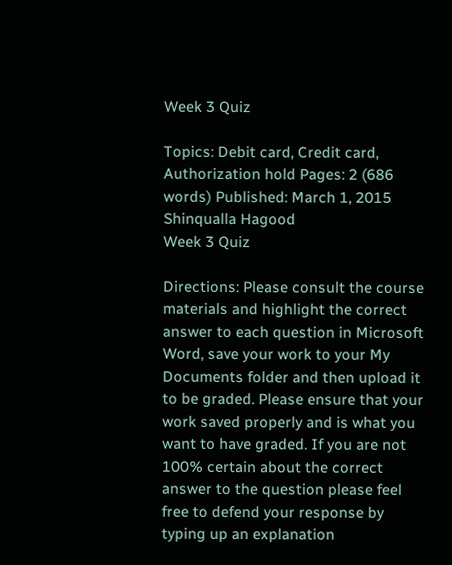Week 3 Quiz

Topics: Debit card, Credit card, Authorization hold Pages: 2 (686 words) Published: March 1, 2015
Shinqualla Hagood
Week 3 Quiz

Directions: Please consult the course materials and highlight the correct answer to each question in Microsoft Word, save your work to your My Documents folder and then upload it to be graded. Please ensure that your work saved properly and is what you want to have graded. If you are not 100% certain about the correct answer to the question please feel free to defend your response by typing up an explanation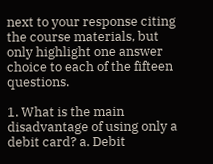next to your response citing the course materials, but only highlight one answer choice to each of the fifteen questions.

1. What is the main disadvantage of using only a debit card? a. Debit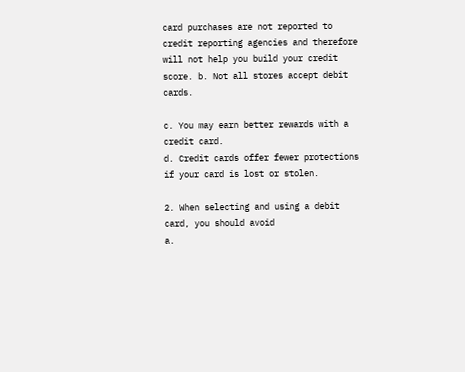card purchases are not reported to credit reporting agencies and therefore will not help you build your credit score. b. Not all stores accept debit cards.

c. You may earn better rewards with a credit card.
d. Credit cards offer fewer protections if your card is lost or stolen.

2. When selecting and using a debit card, you should avoid
a.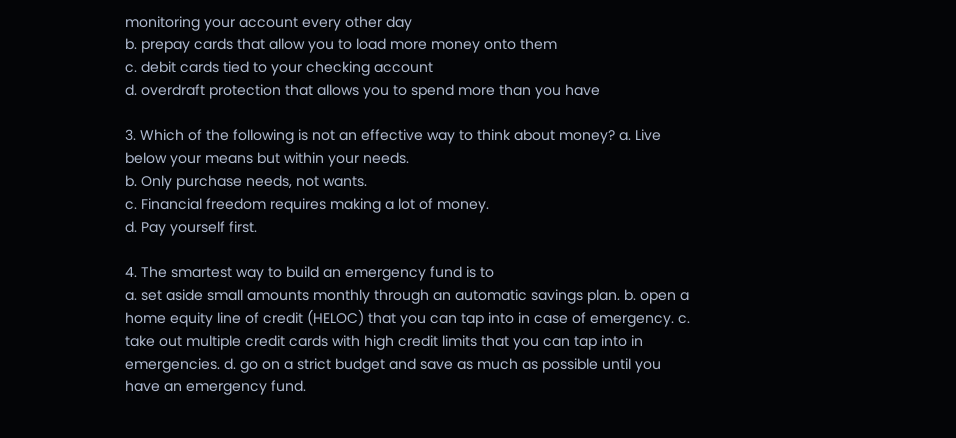monitoring your account every other day
b. prepay cards that allow you to load more money onto them
c. debit cards tied to your checking account
d. overdraft protection that allows you to spend more than you have

3. Which of the following is not an effective way to think about money? a. Live below your means but within your needs.
b. Only purchase needs, not wants.
c. Financial freedom requires making a lot of money.
d. Pay yourself first.

4. The smartest way to build an emergency fund is to
a. set aside small amounts monthly through an automatic savings plan. b. open a home equity line of credit (HELOC) that you can tap into in case of emergency. c. take out multiple credit cards with high credit limits that you can tap into in emergencies. d. go on a strict budget and save as much as possible until you have an emergency fund.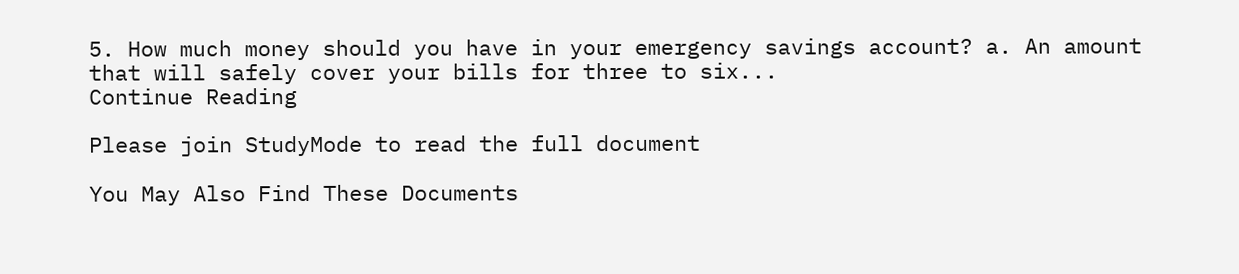5. How much money should you have in your emergency savings account? a. An amount that will safely cover your bills for three to six...
Continue Reading

Please join StudyMode to read the full document

You May Also Find These Documents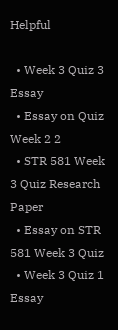Helpful

  • Week 3 Quiz 3 Essay
  • Essay on Quiz Week 2 2
  • STR 581 Week 3 Quiz Research Paper
  • Essay on STR 581 Week 3 Quiz
  • Week 3 Quiz 1 Essay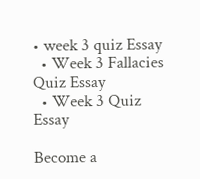• week 3 quiz Essay
  • Week 3 Fallacies Quiz Essay
  • Week 3 Quiz Essay

Become a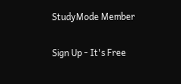StudyMode Member

Sign Up - It's Free